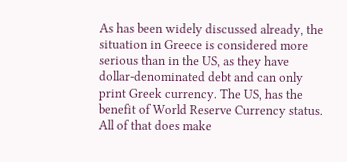As has been widely discussed already, the situation in Greece is considered more serious than in the US, as they have dollar-denominated debt and can only print Greek currency. The US, has the benefit of World Reserve Currency status. All of that does make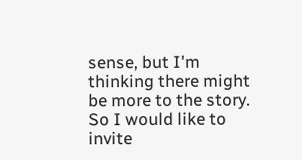sense, but I'm thinking there might be more to the story. So I would like to invite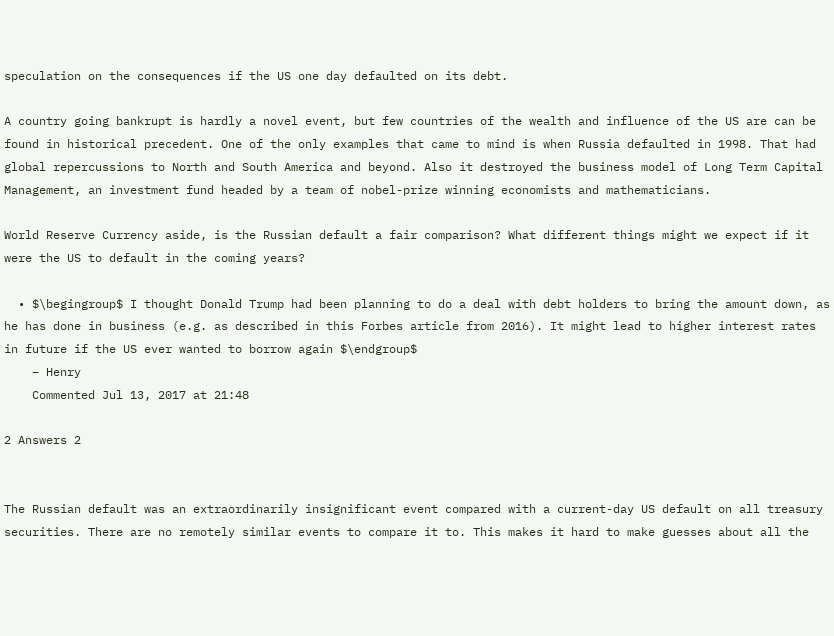speculation on the consequences if the US one day defaulted on its debt.

A country going bankrupt is hardly a novel event, but few countries of the wealth and influence of the US are can be found in historical precedent. One of the only examples that came to mind is when Russia defaulted in 1998. That had global repercussions to North and South America and beyond. Also it destroyed the business model of Long Term Capital Management, an investment fund headed by a team of nobel-prize winning economists and mathematicians.

World Reserve Currency aside, is the Russian default a fair comparison? What different things might we expect if it were the US to default in the coming years?

  • $\begingroup$ I thought Donald Trump had been planning to do a deal with debt holders to bring the amount down, as he has done in business (e.g. as described in this Forbes article from 2016). It might lead to higher interest rates in future if the US ever wanted to borrow again $\endgroup$
    – Henry
    Commented Jul 13, 2017 at 21:48

2 Answers 2


The Russian default was an extraordinarily insignificant event compared with a current-day US default on all treasury securities. There are no remotely similar events to compare it to. This makes it hard to make guesses about all the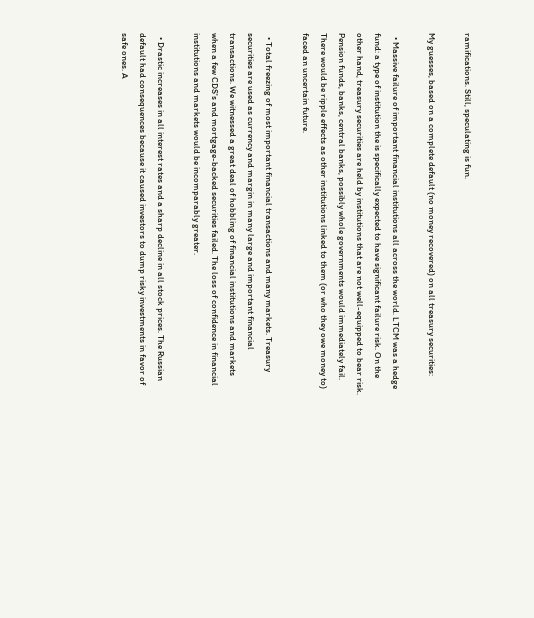ramifications. Still, speculating is fun.

My guesses, based on a complete default (no money recovered) on all treasury securities:

  • Massive failure of important financial institutions all across the world. LTCM was a hedge fund: a type of institution the is specifically expected to have significant failure risk. On the other hand, treasury securities are held by institutions that are not well-equipped to bear risk. Pension funds, banks, central banks, possibly whole governments would immediately fail. There would be ripple effects as other institutions linked to them (or who they owe money to) faced an uncertain future.

  • Total freezing of most important financial transactions and many markets. Treasury securities are used as currency and margin in many large and important financial transactions. We witnessed a great deal of hobbling of financial institutions and markets when a few CDS's and mortgage-backed securities failed. The loss of confidence in financial institutions and markets would be incomparably greater.

  • Drastic increases in all interest rates and a sharp decline in all stock prices. The Russian default had consequences because it caused investors to dump risky investments in favor of safe ones. A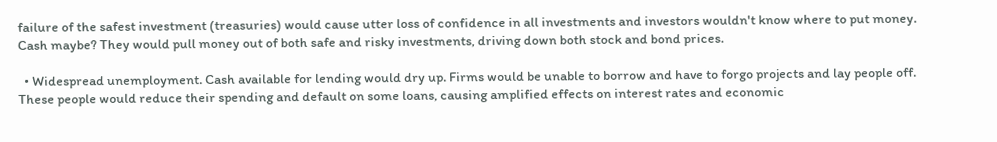failure of the safest investment (treasuries) would cause utter loss of confidence in all investments and investors wouldn't know where to put money. Cash maybe? They would pull money out of both safe and risky investments, driving down both stock and bond prices.

  • Widespread unemployment. Cash available for lending would dry up. Firms would be unable to borrow and have to forgo projects and lay people off. These people would reduce their spending and default on some loans, causing amplified effects on interest rates and economic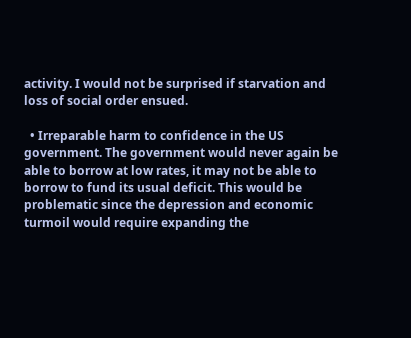activity. I would not be surprised if starvation and loss of social order ensued.

  • Irreparable harm to confidence in the US government. The government would never again be able to borrow at low rates, it may not be able to borrow to fund its usual deficit. This would be problematic since the depression and economic turmoil would require expanding the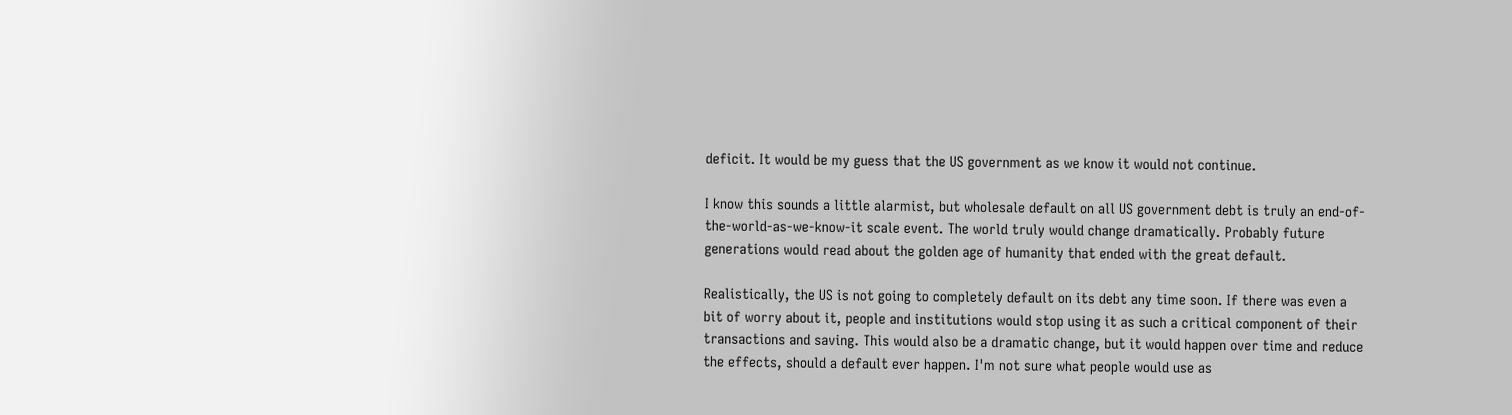deficit. It would be my guess that the US government as we know it would not continue.

I know this sounds a little alarmist, but wholesale default on all US government debt is truly an end-of-the-world-as-we-know-it scale event. The world truly would change dramatically. Probably future generations would read about the golden age of humanity that ended with the great default.

Realistically, the US is not going to completely default on its debt any time soon. If there was even a bit of worry about it, people and institutions would stop using it as such a critical component of their transactions and saving. This would also be a dramatic change, but it would happen over time and reduce the effects, should a default ever happen. I'm not sure what people would use as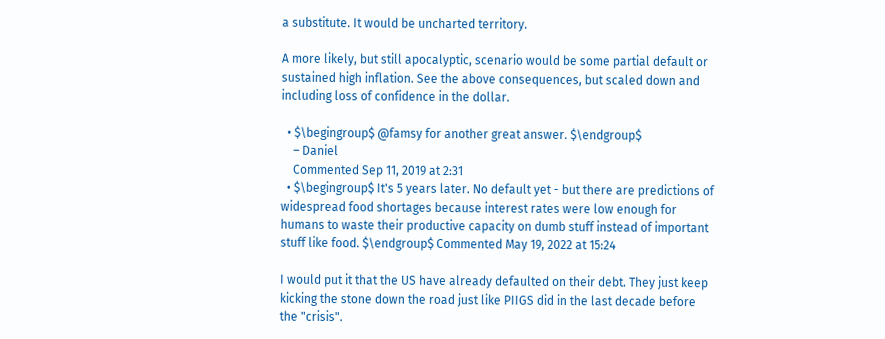a substitute. It would be uncharted territory.

A more likely, but still apocalyptic, scenario would be some partial default or sustained high inflation. See the above consequences, but scaled down and including loss of confidence in the dollar.

  • $\begingroup$ @famsy for another great answer. $\endgroup$
    – Daniel
    Commented Sep 11, 2019 at 2:31
  • $\begingroup$ It's 5 years later. No default yet - but there are predictions of widespread food shortages because interest rates were low enough for humans to waste their productive capacity on dumb stuff instead of important stuff like food. $\endgroup$ Commented May 19, 2022 at 15:24

I would put it that the US have already defaulted on their debt. They just keep kicking the stone down the road just like PIIGS did in the last decade before the "crisis".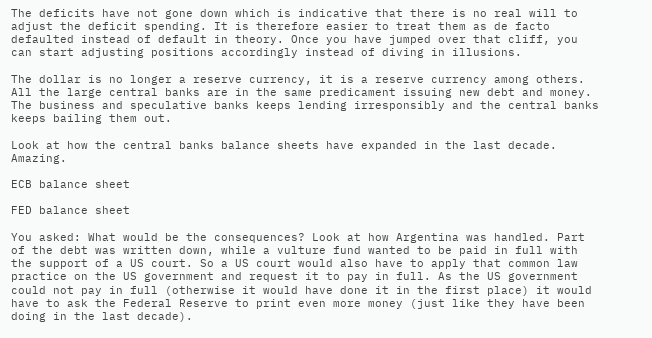The deficits have not gone down which is indicative that there is no real will to adjust the deficit spending. It is therefore easier to treat them as de facto defaulted instead of default in theory. Once you have jumped over that cliff, you can start adjusting positions accordingly instead of diving in illusions.

The dollar is no longer a reserve currency, it is a reserve currency among others. All the large central banks are in the same predicament issuing new debt and money. The business and speculative banks keeps lending irresponsibly and the central banks keeps bailing them out.

Look at how the central banks balance sheets have expanded in the last decade. Amazing.

ECB balance sheet

FED balance sheet

You asked: What would be the consequences? Look at how Argentina was handled. Part of the debt was written down, while a vulture fund wanted to be paid in full with the support of a US court. So a US court would also have to apply that common law practice on the US government and request it to pay in full. As the US government could not pay in full (otherwise it would have done it in the first place) it would have to ask the Federal Reserve to print even more money (just like they have been doing in the last decade).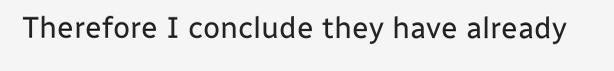Therefore I conclude they have already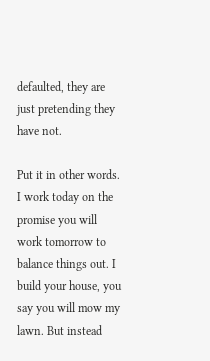defaulted, they are just pretending they have not.

Put it in other words. I work today on the promise you will work tomorrow to balance things out. I build your house, you say you will mow my lawn. But instead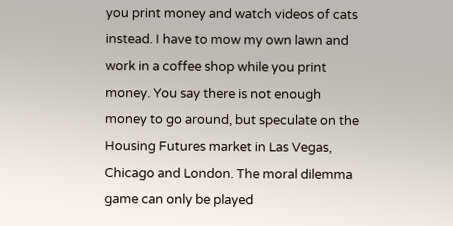you print money and watch videos of cats instead. I have to mow my own lawn and work in a coffee shop while you print money. You say there is not enough money to go around, but speculate on the Housing Futures market in Las Vegas, Chicago and London. The moral dilemma game can only be played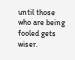until those who are being fooled gets wiser.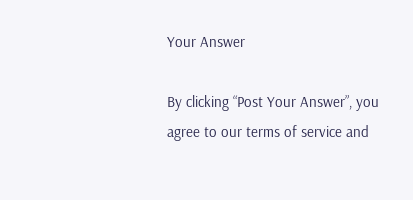Your Answer

By clicking “Post Your Answer”, you agree to our terms of service and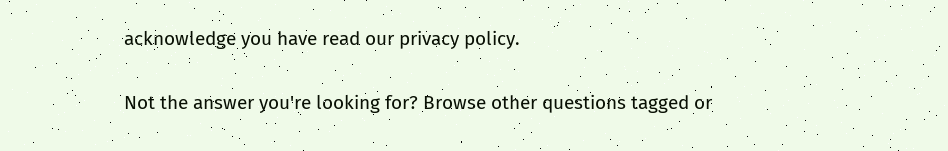acknowledge you have read our privacy policy.

Not the answer you're looking for? Browse other questions tagged or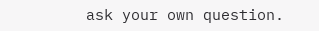ask your own question.